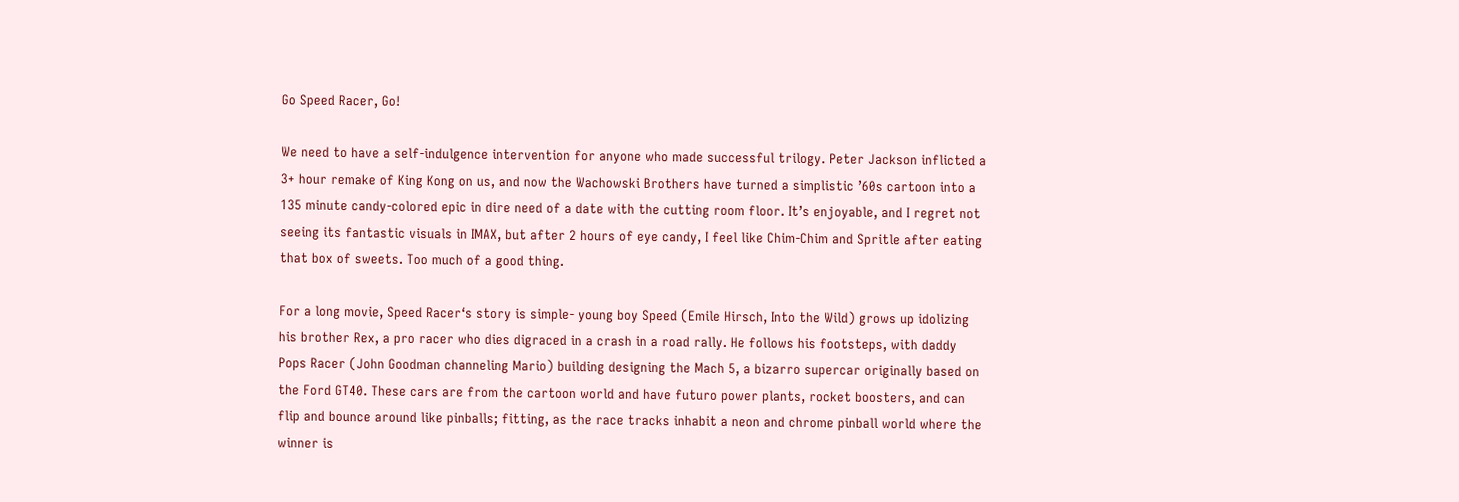Go Speed Racer, Go!

We need to have a self-indulgence intervention for anyone who made successful trilogy. Peter Jackson inflicted a 3+ hour remake of King Kong on us, and now the Wachowski Brothers have turned a simplistic ’60s cartoon into a 135 minute candy-colored epic in dire need of a date with the cutting room floor. It’s enjoyable, and I regret not seeing its fantastic visuals in IMAX, but after 2 hours of eye candy, I feel like Chim-Chim and Spritle after eating that box of sweets. Too much of a good thing.

For a long movie, Speed Racer‘s story is simple- young boy Speed (Emile Hirsch, Into the Wild) grows up idolizing his brother Rex, a pro racer who dies digraced in a crash in a road rally. He follows his footsteps, with daddy Pops Racer (John Goodman channeling Mario) building designing the Mach 5, a bizarro supercar originally based on the Ford GT40. These cars are from the cartoon world and have futuro power plants, rocket boosters, and can flip and bounce around like pinballs; fitting, as the race tracks inhabit a neon and chrome pinball world where the winner is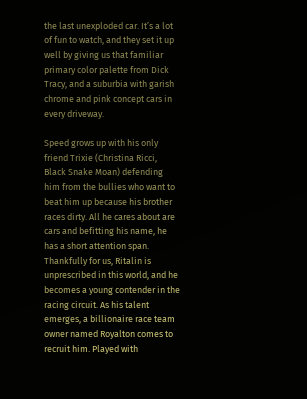the last unexploded car. It’s a lot of fun to watch, and they set it up well by giving us that familiar primary color palette from Dick Tracy, and a suburbia with garish chrome and pink concept cars in every driveway.

Speed grows up with his only friend Trixie (Christina Ricci, Black Snake Moan) defending him from the bullies who want to beat him up because his brother races dirty. All he cares about are cars and befitting his name, he has a short attention span. Thankfully for us, Ritalin is unprescribed in this world, and he becomes a young contender in the racing circuit. As his talent emerges, a billionaire race team owner named Royalton comes to recruit him. Played with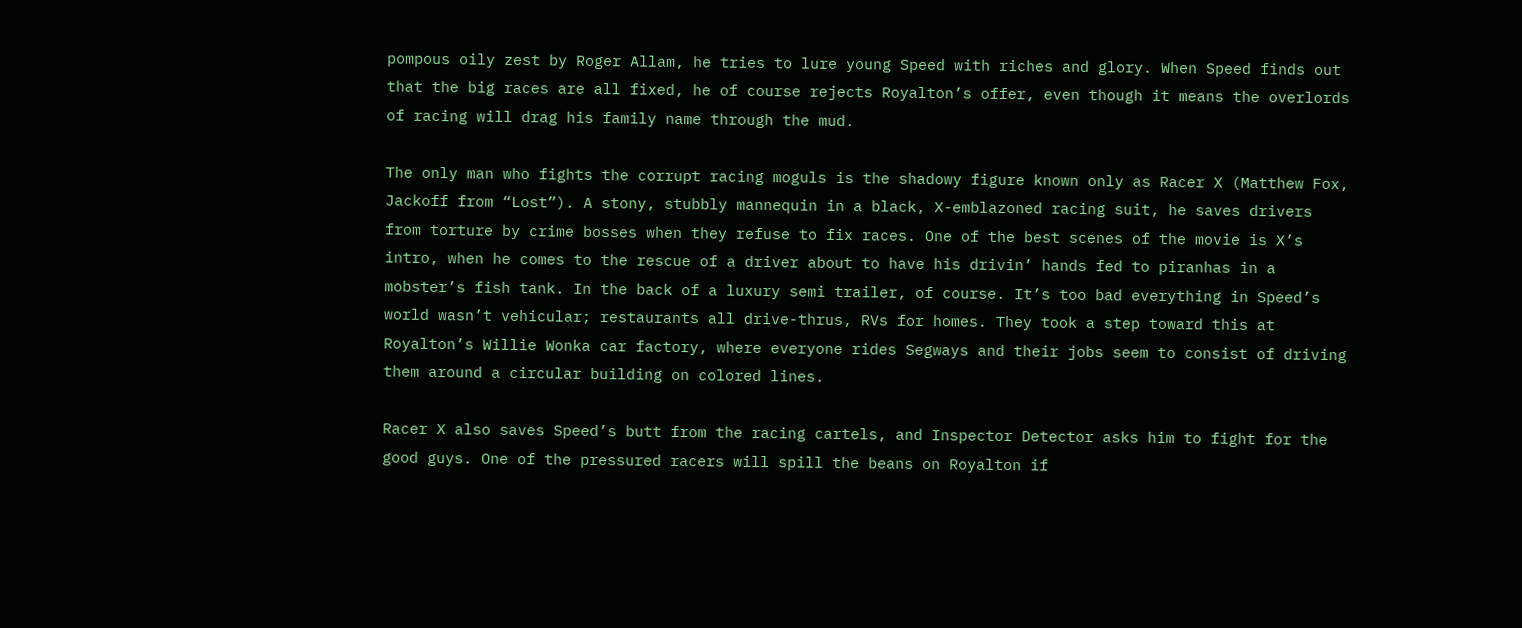pompous oily zest by Roger Allam, he tries to lure young Speed with riches and glory. When Speed finds out that the big races are all fixed, he of course rejects Royalton’s offer, even though it means the overlords of racing will drag his family name through the mud.

The only man who fights the corrupt racing moguls is the shadowy figure known only as Racer X (Matthew Fox, Jackoff from “Lost”). A stony, stubbly mannequin in a black, X-emblazoned racing suit, he saves drivers from torture by crime bosses when they refuse to fix races. One of the best scenes of the movie is X’s intro, when he comes to the rescue of a driver about to have his drivin’ hands fed to piranhas in a mobster’s fish tank. In the back of a luxury semi trailer, of course. It’s too bad everything in Speed’s world wasn’t vehicular; restaurants all drive-thrus, RVs for homes. They took a step toward this at Royalton’s Willie Wonka car factory, where everyone rides Segways and their jobs seem to consist of driving them around a circular building on colored lines.

Racer X also saves Speed’s butt from the racing cartels, and Inspector Detector asks him to fight for the good guys. One of the pressured racers will spill the beans on Royalton if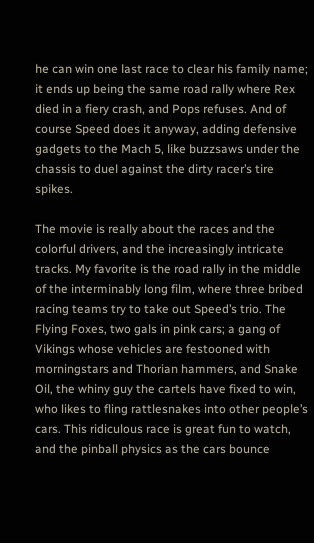he can win one last race to clear his family name; it ends up being the same road rally where Rex died in a fiery crash, and Pops refuses. And of course Speed does it anyway, adding defensive gadgets to the Mach 5, like buzzsaws under the chassis to duel against the dirty racer’s tire spikes.

The movie is really about the races and the colorful drivers, and the increasingly intricate tracks. My favorite is the road rally in the middle of the interminably long film, where three bribed racing teams try to take out Speed’s trio. The Flying Foxes, two gals in pink cars; a gang of Vikings whose vehicles are festooned with morningstars and Thorian hammers, and Snake Oil, the whiny guy the cartels have fixed to win, who likes to fling rattlesnakes into other people’s cars. This ridiculous race is great fun to watch, and the pinball physics as the cars bounce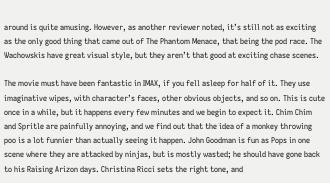around is quite amusing. However, as another reviewer noted, it’s still not as exciting as the only good thing that came out of The Phantom Menace, that being the pod race. The Wachowskis have great visual style, but they aren’t that good at exciting chase scenes.

The movie must have been fantastic in IMAX, if you fell asleep for half of it. They use imaginative wipes, with character’s faces, other obvious objects, and so on. This is cute once in a while, but it happens every few minutes and we begin to expect it. Chim Chim and Spritle are painfully annoying, and we find out that the idea of a monkey throwing poo is a lot funnier than actually seeing it happen. John Goodman is fun as Pops in one scene where they are attacked by ninjas, but is mostly wasted; he should have gone back to his Raising Arizon days. Christina Ricci sets the right tone, and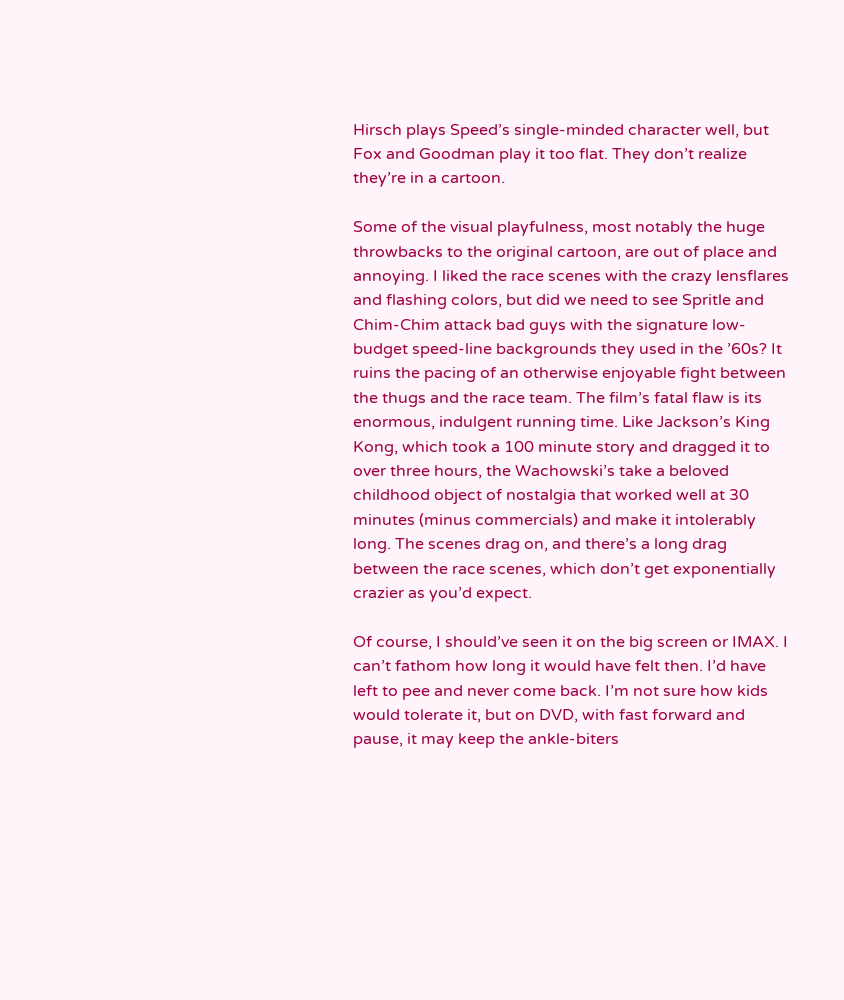Hirsch plays Speed’s single-minded character well, but Fox and Goodman play it too flat. They don’t realize they’re in a cartoon.

Some of the visual playfulness, most notably the huge throwbacks to the original cartoon, are out of place and annoying. I liked the race scenes with the crazy lensflares and flashing colors, but did we need to see Spritle and Chim-Chim attack bad guys with the signature low-budget speed-line backgrounds they used in the ’60s? It ruins the pacing of an otherwise enjoyable fight between the thugs and the race team. The film’s fatal flaw is its enormous, indulgent running time. Like Jackson’s King Kong, which took a 100 minute story and dragged it to over three hours, the Wachowski’s take a beloved childhood object of nostalgia that worked well at 30 minutes (minus commercials) and make it intolerably long. The scenes drag on, and there’s a long drag between the race scenes, which don’t get exponentially crazier as you’d expect.

Of course, I should’ve seen it on the big screen or IMAX. I can’t fathom how long it would have felt then. I’d have left to pee and never come back. I’m not sure how kids would tolerate it, but on DVD, with fast forward and pause, it may keep the ankle-biters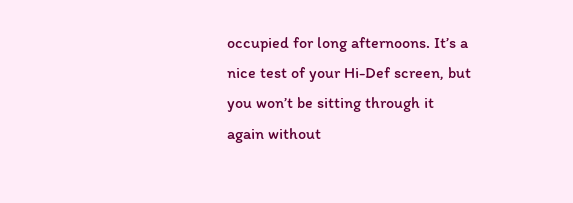occupied for long afternoons. It’s a nice test of your Hi-Def screen, but you won’t be sitting through it again without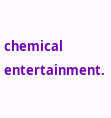chemical entertainment.